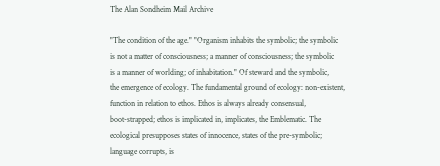The Alan Sondheim Mail Archive

"The condition of the age." "Organism inhabits the symbolic; the symbolic
is not a matter of consciousness; a manner of consciousness; the symbolic
is a manner of worlding; of inhabitation." Of steward and the symbolic,
the emergence of ecology. The fundamental ground of ecology: non-existent,
function in relation to ethos. Ethos is always already consensual,
boot-strapped; ethos is implicated in, implicates, the Emblematic. The
ecological presupposes states of innocence, states of the pre-symbolic;
language corrupts, is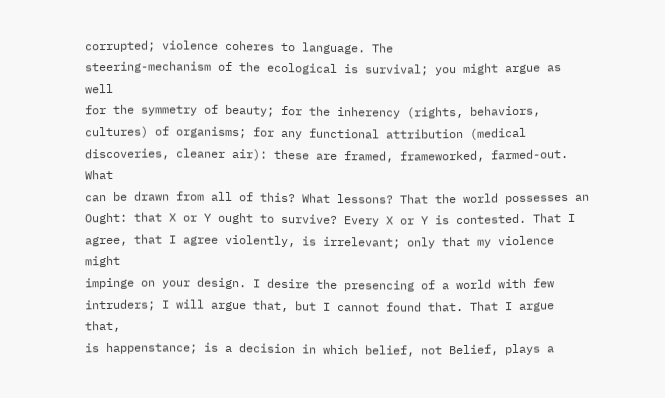corrupted; violence coheres to language. The
steering-mechanism of the ecological is survival; you might argue as well
for the symmetry of beauty; for the inherency (rights, behaviors,
cultures) of organisms; for any functional attribution (medical
discoveries, cleaner air): these are framed, frameworked, farmed-out. What
can be drawn from all of this? What lessons? That the world possesses an
Ought: that X or Y ought to survive? Every X or Y is contested. That I
agree, that I agree violently, is irrelevant; only that my violence might
impinge on your design. I desire the presencing of a world with few
intruders; I will argue that, but I cannot found that. That I argue that,
is happenstance; is a decision in which belief, not Belief, plays a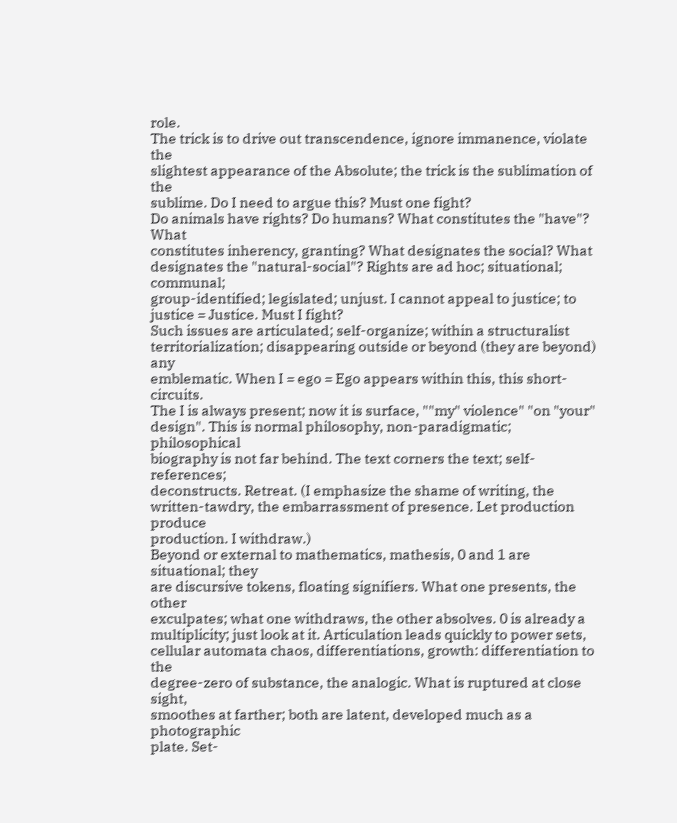role.
The trick is to drive out transcendence, ignore immanence, violate the
slightest appearance of the Absolute; the trick is the sublimation of the
sublime. Do I need to argue this? Must one fight?
Do animals have rights? Do humans? What constitutes the "have"? What
constitutes inherency, granting? What designates the social? What
designates the "natural-social"? Rights are ad hoc; situational; communal;
group-identified; legislated; unjust. I cannot appeal to justice; to
justice = Justice. Must I fight?
Such issues are articulated; self-organize; within a structuralist
territorialization; disappearing outside or beyond (they are beyond) any
emblematic. When I = ego = Ego appears within this, this short-circuits.
The I is always present; now it is surface, ""my" violence" "on "your"
design". This is normal philosophy, non-paradigmatic; philosophical
biography is not far behind. The text corners the text; self-references;
deconstructs. Retreat. (I emphasize the shame of writing, the
written-tawdry, the embarrassment of presence. Let production produce
production. I withdraw.)
Beyond or external to mathematics, mathesis, 0 and 1 are situational; they
are discursive tokens, floating signifiers. What one presents, the other
exculpates; what one withdraws, the other absolves. 0 is already a
multiplicity; just look at it. Articulation leads quickly to power sets,
cellular automata chaos, differentiations, growth: differentiation to the
degree-zero of substance, the analogic. What is ruptured at close sight,
smoothes at farther; both are latent, developed much as a photographic
plate. Set-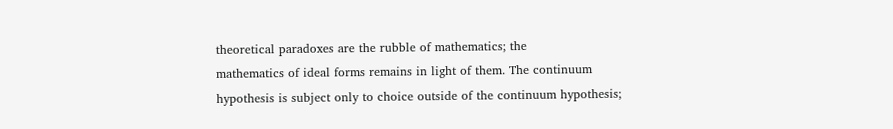theoretical paradoxes are the rubble of mathematics; the
mathematics of ideal forms remains in light of them. The continuum
hypothesis is subject only to choice outside of the continuum hypothesis;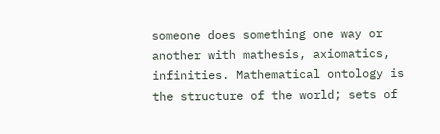someone does something one way or another with mathesis, axiomatics,
infinities. Mathematical ontology is the structure of the world; sets of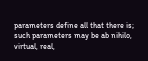parameters define all that there is; such parameters may be ab nihilo,
virtual, real,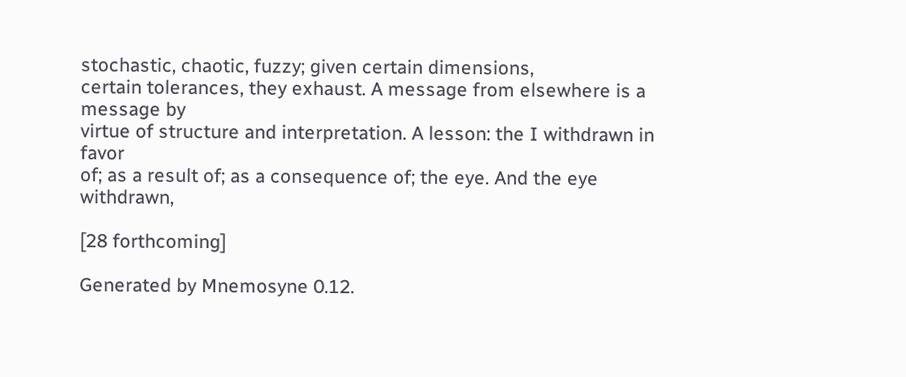stochastic, chaotic, fuzzy; given certain dimensions,
certain tolerances, they exhaust. A message from elsewhere is a message by
virtue of structure and interpretation. A lesson: the I withdrawn in favor
of; as a result of; as a consequence of; the eye. And the eye withdrawn,

[28 forthcoming]

Generated by Mnemosyne 0.12.